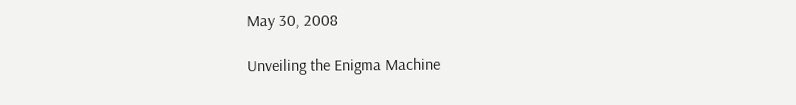May 30, 2008

Unveiling the Enigma Machine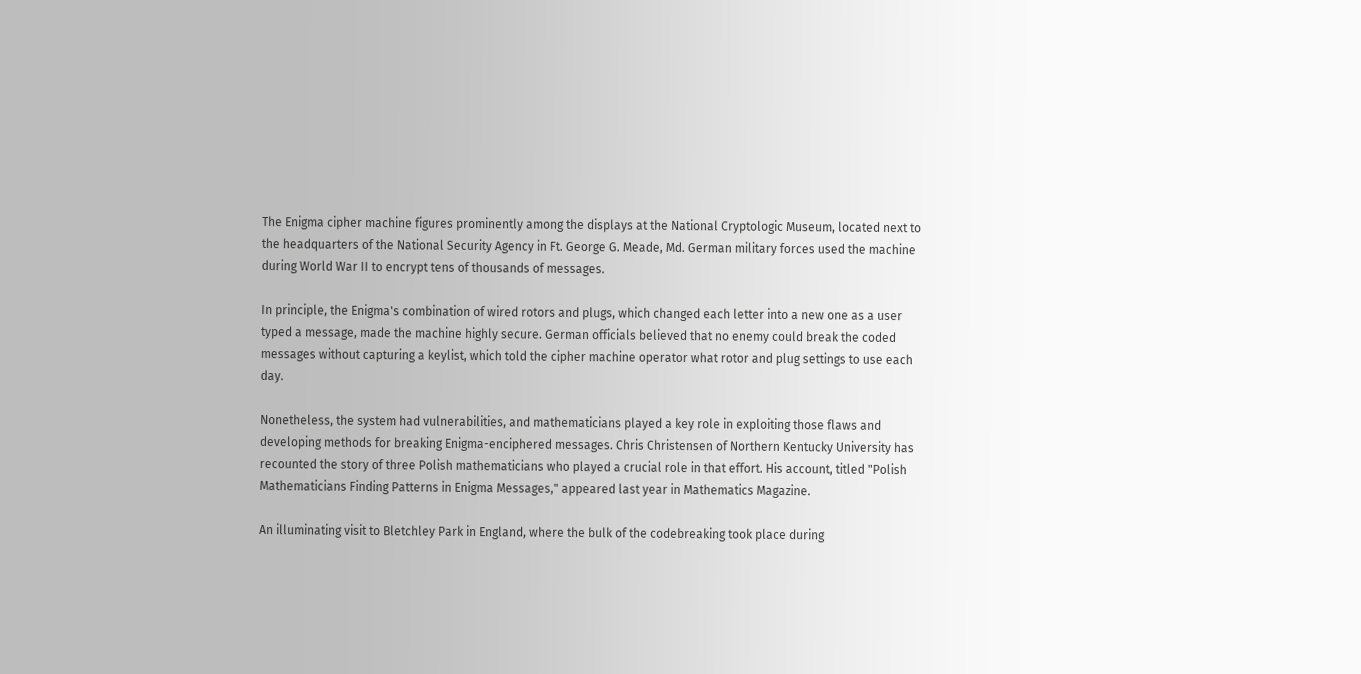The Enigma cipher machine figures prominently among the displays at the National Cryptologic Museum, located next to the headquarters of the National Security Agency in Ft. George G. Meade, Md. German military forces used the machine during World War II to encrypt tens of thousands of messages.

In principle, the Enigma's combination of wired rotors and plugs, which changed each letter into a new one as a user typed a message, made the machine highly secure. German officials believed that no enemy could break the coded messages without capturing a keylist, which told the cipher machine operator what rotor and plug settings to use each day.

Nonetheless, the system had vulnerabilities, and mathematicians played a key role in exploiting those flaws and developing methods for breaking Enigma-enciphered messages. Chris Christensen of Northern Kentucky University has recounted the story of three Polish mathematicians who played a crucial role in that effort. His account, titled "Polish Mathematicians Finding Patterns in Enigma Messages," appeared last year in Mathematics Magazine.

An illuminating visit to Bletchley Park in England, where the bulk of the codebreaking took place during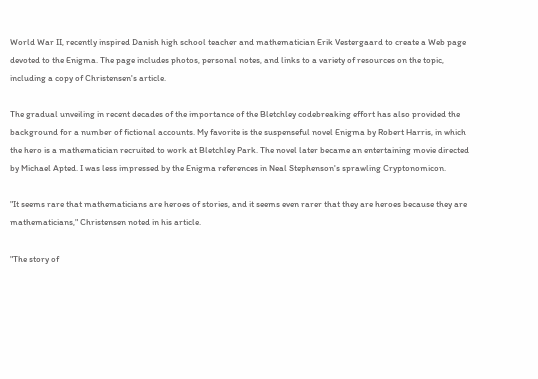World War II, recently inspired Danish high school teacher and mathematician Erik Vestergaard to create a Web page devoted to the Enigma. The page includes photos, personal notes, and links to a variety of resources on the topic, including a copy of Christensen's article.

The gradual unveiling in recent decades of the importance of the Bletchley codebreaking effort has also provided the background for a number of fictional accounts. My favorite is the suspenseful novel Enigma by Robert Harris, in which the hero is a mathematician recruited to work at Bletchley Park. The novel later became an entertaining movie directed by Michael Apted. I was less impressed by the Enigma references in Neal Stephenson's sprawling Cryptonomicon.

"It seems rare that mathematicians are heroes of stories, and it seems even rarer that they are heroes because they are mathematicians," Christensen noted in his article.

"The story of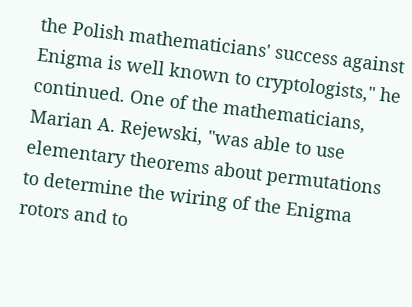the Polish mathematicians' success against Enigma is well known to cryptologists," he continued. One of the mathematicians, Marian A. Rejewski, "was able to use elementary theorems about permutations to determine the wiring of the Enigma rotors and to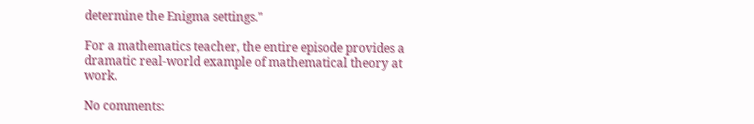determine the Enigma settings."

For a mathematics teacher, the entire episode provides a dramatic real-world example of mathematical theory at work.

No comments: